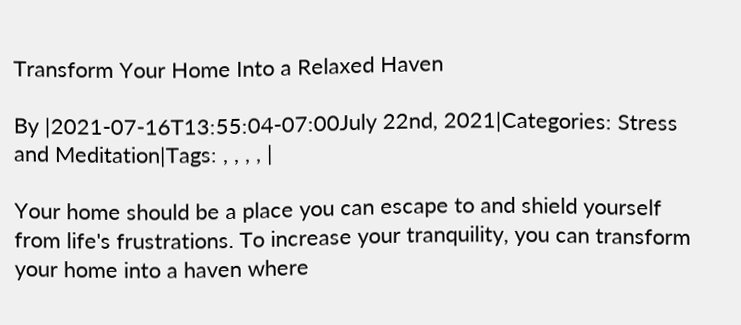Transform Your Home Into a Relaxed Haven

By |2021-07-16T13:55:04-07:00July 22nd, 2021|Categories: Stress and Meditation|Tags: , , , , |

Your home should be a place you can escape to and shield yourself from life's frustrations. To increase your tranquility, you can transform your home into a haven where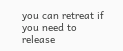you can retreat if you need to release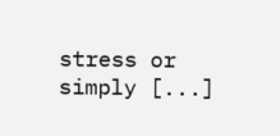stress or simply [...]